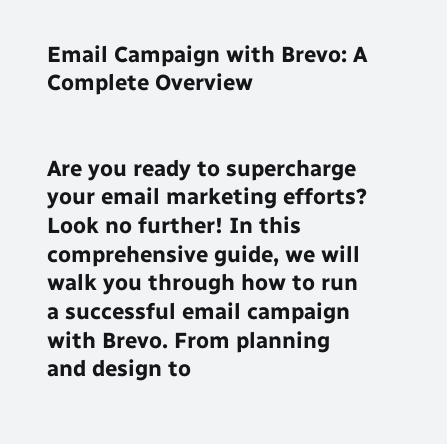Email Campaign with Brevo: A Complete Overview


Are you ready to supercharge your email marketing efforts? Look no further! In this comprehensive guide, we will walk you through how to run a successful email campaign with Brevo. From planning and design to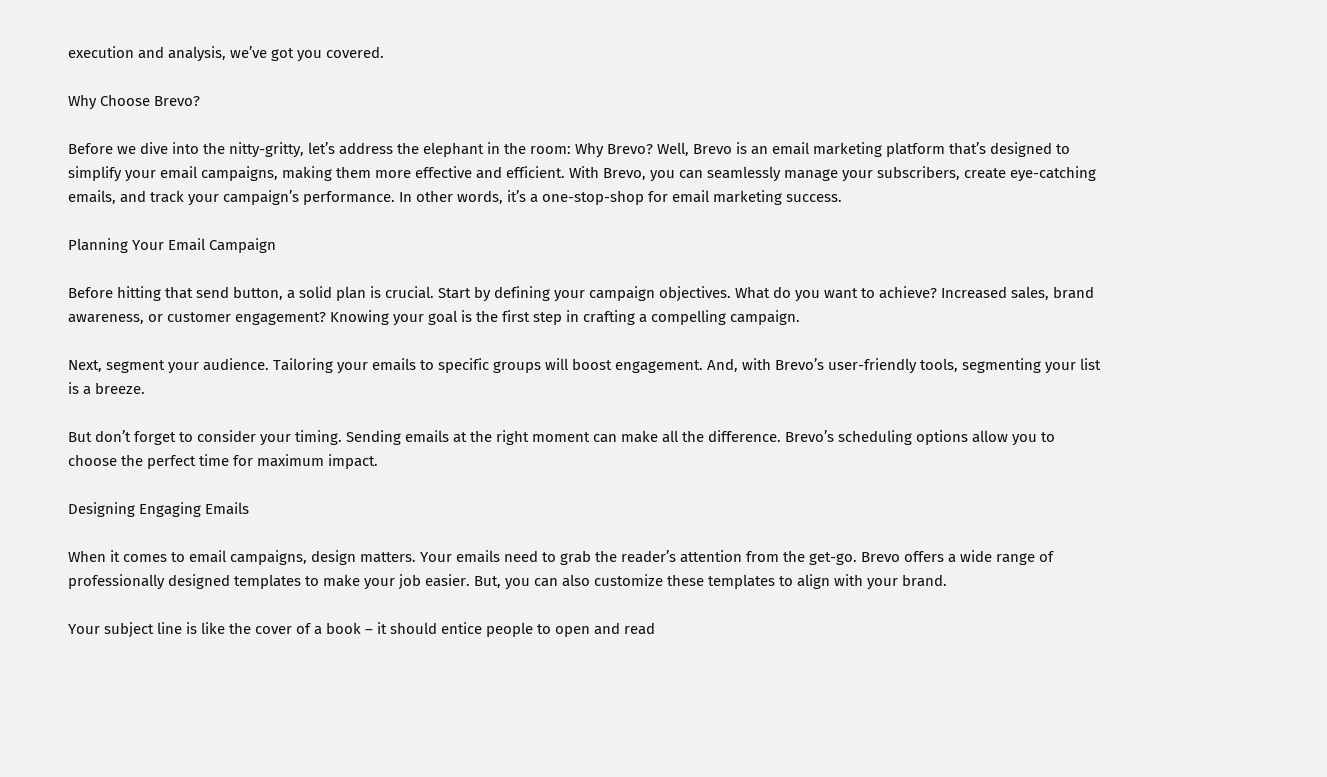execution and analysis, we’ve got you covered.

Why Choose Brevo?

Before we dive into the nitty-gritty, let’s address the elephant in the room: Why Brevo? Well, Brevo is an email marketing platform that’s designed to simplify your email campaigns, making them more effective and efficient. With Brevo, you can seamlessly manage your subscribers, create eye-catching emails, and track your campaign’s performance. In other words, it’s a one-stop-shop for email marketing success.

Planning Your Email Campaign

Before hitting that send button, a solid plan is crucial. Start by defining your campaign objectives. What do you want to achieve? Increased sales, brand awareness, or customer engagement? Knowing your goal is the first step in crafting a compelling campaign.

Next, segment your audience. Tailoring your emails to specific groups will boost engagement. And, with Brevo’s user-friendly tools, segmenting your list is a breeze.

But don’t forget to consider your timing. Sending emails at the right moment can make all the difference. Brevo’s scheduling options allow you to choose the perfect time for maximum impact.

Designing Engaging Emails

When it comes to email campaigns, design matters. Your emails need to grab the reader’s attention from the get-go. Brevo offers a wide range of professionally designed templates to make your job easier. But, you can also customize these templates to align with your brand.

Your subject line is like the cover of a book – it should entice people to open and read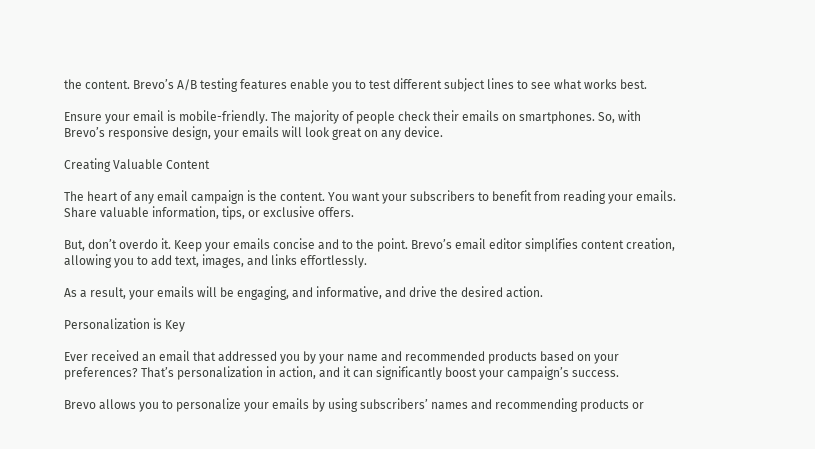the content. Brevo’s A/B testing features enable you to test different subject lines to see what works best.

Ensure your email is mobile-friendly. The majority of people check their emails on smartphones. So, with Brevo’s responsive design, your emails will look great on any device.

Creating Valuable Content

The heart of any email campaign is the content. You want your subscribers to benefit from reading your emails. Share valuable information, tips, or exclusive offers.

But, don’t overdo it. Keep your emails concise and to the point. Brevo’s email editor simplifies content creation, allowing you to add text, images, and links effortlessly.

As a result, your emails will be engaging, and informative, and drive the desired action.

Personalization is Key

Ever received an email that addressed you by your name and recommended products based on your preferences? That’s personalization in action, and it can significantly boost your campaign’s success.

Brevo allows you to personalize your emails by using subscribers’ names and recommending products or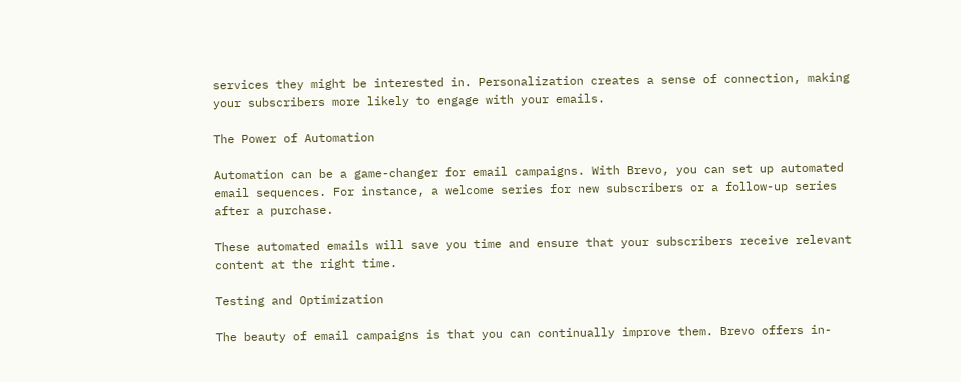services they might be interested in. Personalization creates a sense of connection, making your subscribers more likely to engage with your emails.

The Power of Automation

Automation can be a game-changer for email campaigns. With Brevo, you can set up automated email sequences. For instance, a welcome series for new subscribers or a follow-up series after a purchase.

These automated emails will save you time and ensure that your subscribers receive relevant content at the right time.

Testing and Optimization

The beauty of email campaigns is that you can continually improve them. Brevo offers in-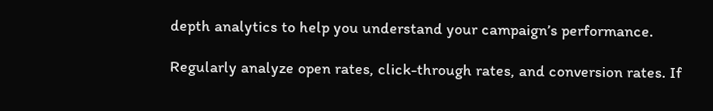depth analytics to help you understand your campaign’s performance.

Regularly analyze open rates, click-through rates, and conversion rates. If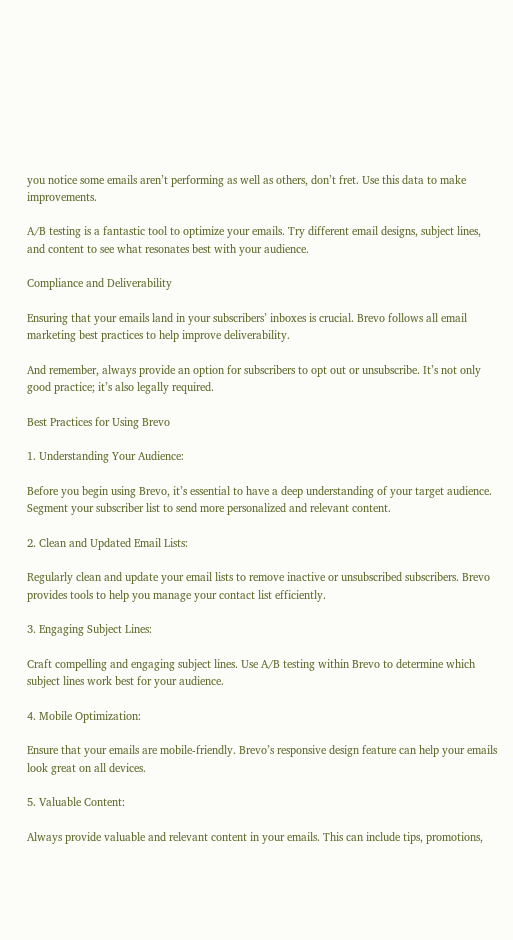you notice some emails aren’t performing as well as others, don’t fret. Use this data to make improvements.

A/B testing is a fantastic tool to optimize your emails. Try different email designs, subject lines, and content to see what resonates best with your audience.

Compliance and Deliverability

Ensuring that your emails land in your subscribers’ inboxes is crucial. Brevo follows all email marketing best practices to help improve deliverability.

And remember, always provide an option for subscribers to opt out or unsubscribe. It’s not only good practice; it’s also legally required.

Best Practices for Using Brevo

1. Understanding Your Audience:

Before you begin using Brevo, it’s essential to have a deep understanding of your target audience. Segment your subscriber list to send more personalized and relevant content.

2. Clean and Updated Email Lists:

Regularly clean and update your email lists to remove inactive or unsubscribed subscribers. Brevo provides tools to help you manage your contact list efficiently.

3. Engaging Subject Lines:

Craft compelling and engaging subject lines. Use A/B testing within Brevo to determine which subject lines work best for your audience.

4. Mobile Optimization:

Ensure that your emails are mobile-friendly. Brevo’s responsive design feature can help your emails look great on all devices.

5. Valuable Content:

Always provide valuable and relevant content in your emails. This can include tips, promotions,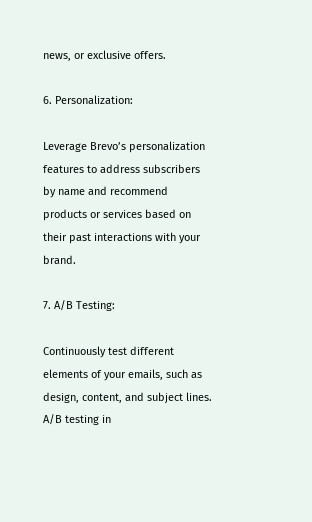news, or exclusive offers.

6. Personalization:

Leverage Brevo’s personalization features to address subscribers by name and recommend products or services based on their past interactions with your brand.

7. A/B Testing:

Continuously test different elements of your emails, such as design, content, and subject lines. A/B testing in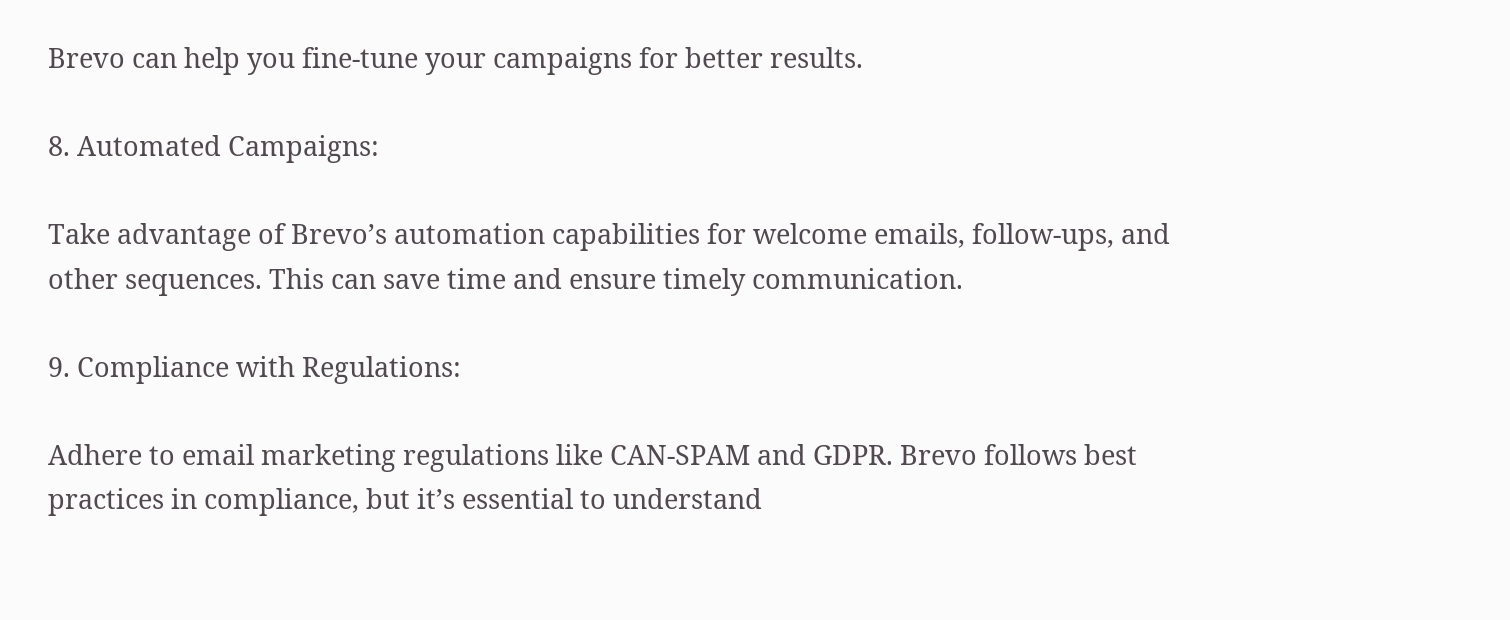Brevo can help you fine-tune your campaigns for better results.

8. Automated Campaigns:

Take advantage of Brevo’s automation capabilities for welcome emails, follow-ups, and other sequences. This can save time and ensure timely communication.

9. Compliance with Regulations:

Adhere to email marketing regulations like CAN-SPAM and GDPR. Brevo follows best practices in compliance, but it’s essential to understand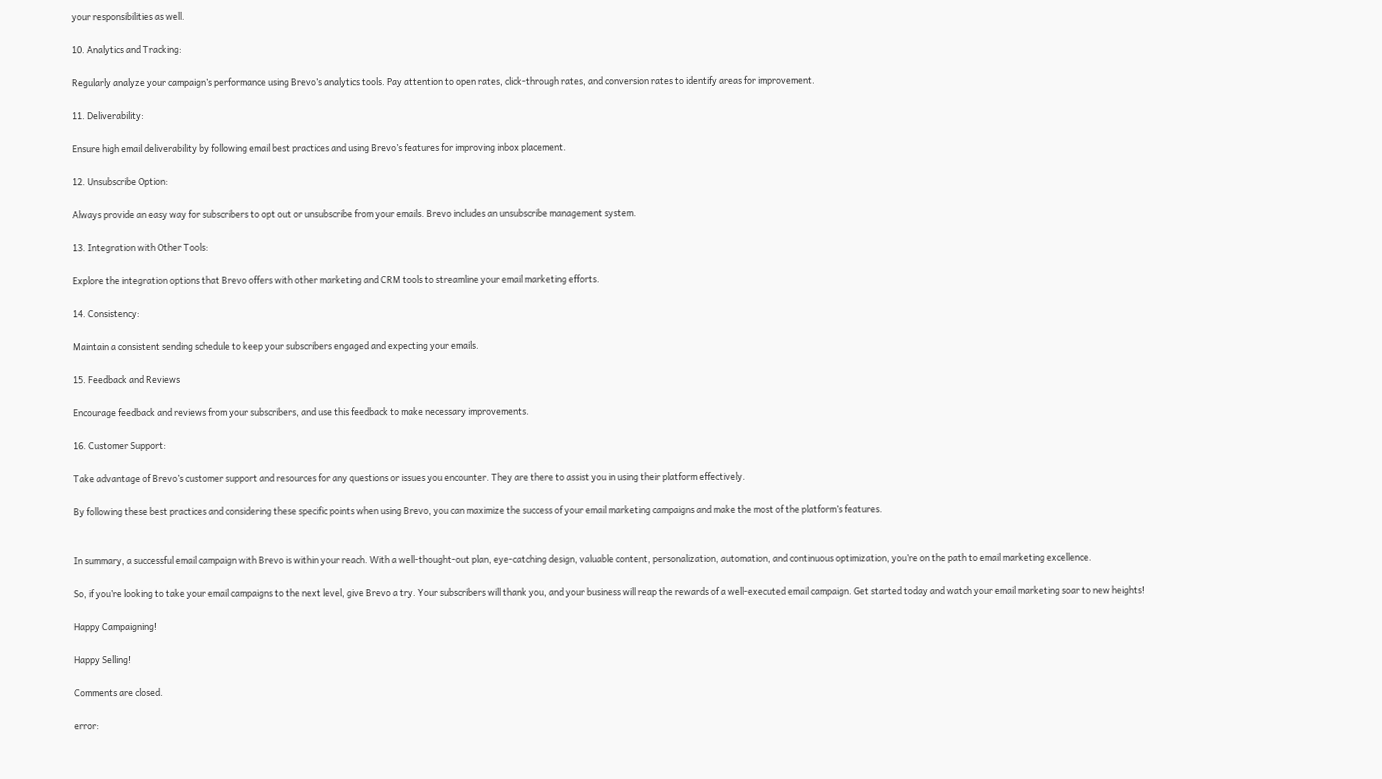your responsibilities as well.

10. Analytics and Tracking:

Regularly analyze your campaign’s performance using Brevo’s analytics tools. Pay attention to open rates, click-through rates, and conversion rates to identify areas for improvement.

11. Deliverability:

Ensure high email deliverability by following email best practices and using Brevo’s features for improving inbox placement.

12. Unsubscribe Option:

Always provide an easy way for subscribers to opt out or unsubscribe from your emails. Brevo includes an unsubscribe management system.

13. Integration with Other Tools:

Explore the integration options that Brevo offers with other marketing and CRM tools to streamline your email marketing efforts.

14. Consistency:

Maintain a consistent sending schedule to keep your subscribers engaged and expecting your emails.

15. Feedback and Reviews

Encourage feedback and reviews from your subscribers, and use this feedback to make necessary improvements.

16. Customer Support:

Take advantage of Brevo’s customer support and resources for any questions or issues you encounter. They are there to assist you in using their platform effectively.

By following these best practices and considering these specific points when using Brevo, you can maximize the success of your email marketing campaigns and make the most of the platform’s features.


In summary, a successful email campaign with Brevo is within your reach. With a well-thought-out plan, eye-catching design, valuable content, personalization, automation, and continuous optimization, you’re on the path to email marketing excellence.

So, if you’re looking to take your email campaigns to the next level, give Brevo a try. Your subscribers will thank you, and your business will reap the rewards of a well-executed email campaign. Get started today and watch your email marketing soar to new heights!

Happy Campaigning!

Happy Selling!

Comments are closed.

error: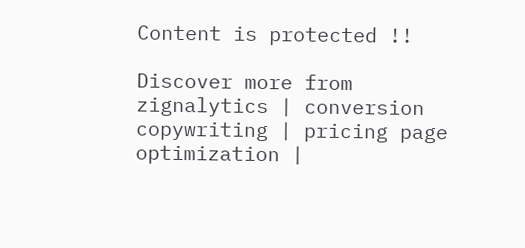Content is protected !!

Discover more from zignalytics | conversion copywriting | pricing page optimization |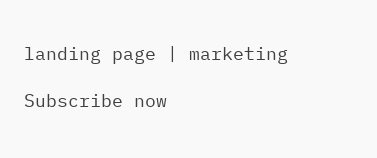landing page | marketing

Subscribe now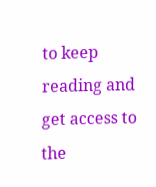to keep reading and get access to the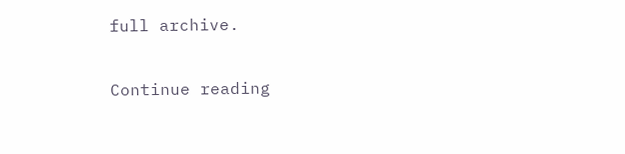full archive.

Continue reading